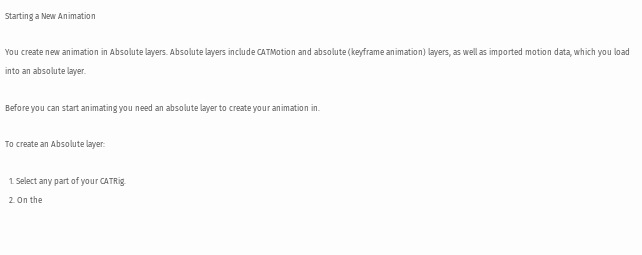Starting a New Animation

You create new animation in Absolute layers. Absolute layers include CATMotion and absolute (keyframe animation) layers, as well as imported motion data, which you load into an absolute layer.

Before you can start animating you need an absolute layer to create your animation in.

To create an Absolute layer:

  1. Select any part of your CATRig.
  2. On the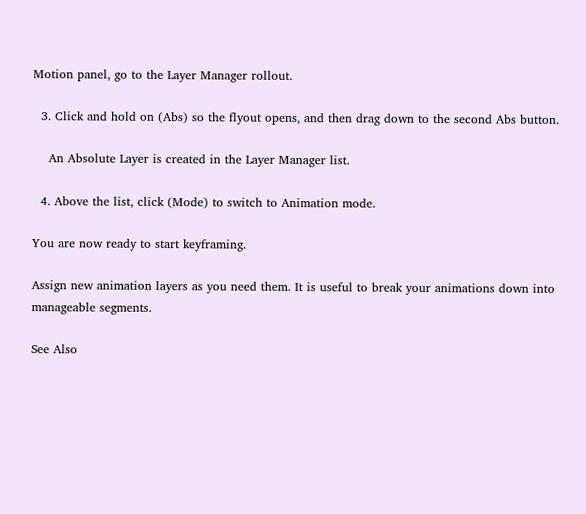Motion panel, go to the Layer Manager rollout.

  3. Click and hold on (Abs) so the flyout opens, and then drag down to the second Abs button.

    An Absolute Layer is created in the Layer Manager list.

  4. Above the list, click (Mode) to switch to Animation mode.

You are now ready to start keyframing.

Assign new animation layers as you need them. It is useful to break your animations down into manageable segments.

See Also